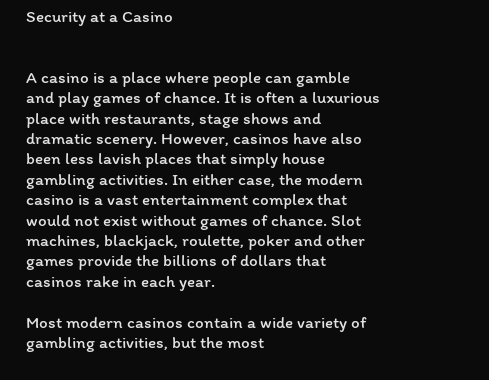Security at a Casino


A casino is a place where people can gamble and play games of chance. It is often a luxurious place with restaurants, stage shows and dramatic scenery. However, casinos have also been less lavish places that simply house gambling activities. In either case, the modern casino is a vast entertainment complex that would not exist without games of chance. Slot machines, blackjack, roulette, poker and other games provide the billions of dollars that casinos rake in each year.

Most modern casinos contain a wide variety of gambling activities, but the most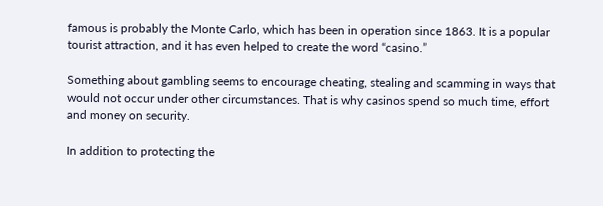famous is probably the Monte Carlo, which has been in operation since 1863. It is a popular tourist attraction, and it has even helped to create the word “casino.”

Something about gambling seems to encourage cheating, stealing and scamming in ways that would not occur under other circumstances. That is why casinos spend so much time, effort and money on security.

In addition to protecting the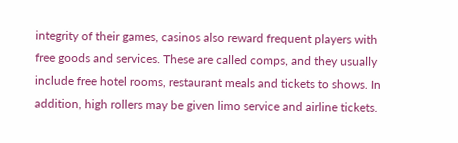integrity of their games, casinos also reward frequent players with free goods and services. These are called comps, and they usually include free hotel rooms, restaurant meals and tickets to shows. In addition, high rollers may be given limo service and airline tickets.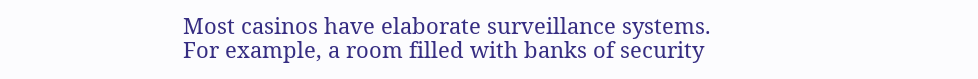Most casinos have elaborate surveillance systems. For example, a room filled with banks of security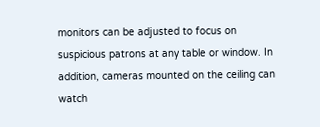monitors can be adjusted to focus on suspicious patrons at any table or window. In addition, cameras mounted on the ceiling can watch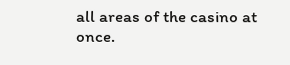all areas of the casino at once.